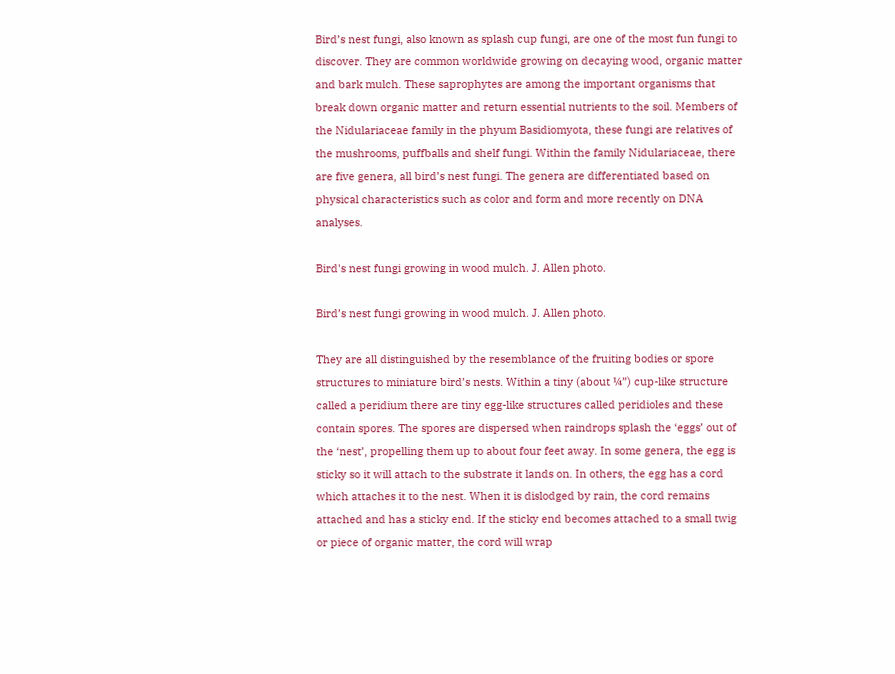Bird’s nest fungi, also known as splash cup fungi, are one of the most fun fungi to discover. They are common worldwide growing on decaying wood, organic matter and bark mulch. These saprophytes are among the important organisms that break down organic matter and return essential nutrients to the soil. Members of the Nidulariaceae family in the phyum Basidiomyota, these fungi are relatives of the mushrooms, puffballs and shelf fungi. Within the family Nidulariaceae, there are five genera, all bird’s nest fungi. The genera are differentiated based on physical characteristics such as color and form and more recently on DNA analyses.

Bird's nest fungi growing in wood mulch. J. Allen photo.

Bird’s nest fungi growing in wood mulch. J. Allen photo.

They are all distinguished by the resemblance of the fruiting bodies or spore structures to miniature bird’s nests. Within a tiny (about ¼”) cup-like structure called a peridium there are tiny egg-like structures called peridioles and these contain spores. The spores are dispersed when raindrops splash the ‘eggs’ out of the ‘nest’, propelling them up to about four feet away. In some genera, the egg is sticky so it will attach to the substrate it lands on. In others, the egg has a cord which attaches it to the nest. When it is dislodged by rain, the cord remains attached and has a sticky end. If the sticky end becomes attached to a small twig or piece of organic matter, the cord will wrap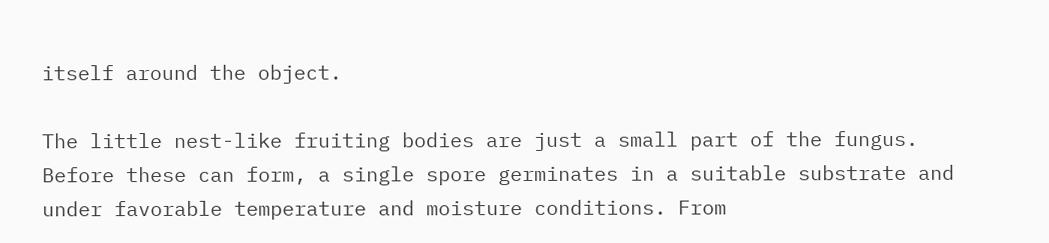itself around the object.

The little nest-like fruiting bodies are just a small part of the fungus. Before these can form, a single spore germinates in a suitable substrate and under favorable temperature and moisture conditions. From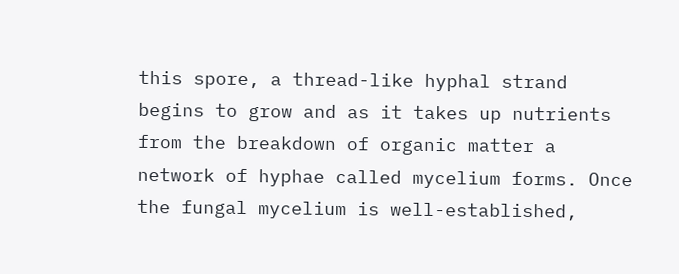this spore, a thread-like hyphal strand begins to grow and as it takes up nutrients from the breakdown of organic matter a network of hyphae called mycelium forms. Once the fungal mycelium is well-established,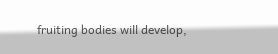fruiting bodies will develop,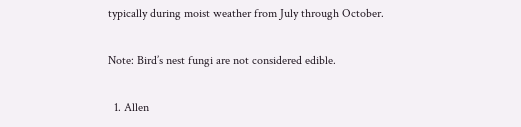typically during moist weather from July through October.

Note: Bird’s nest fungi are not considered edible.

  1. Allen